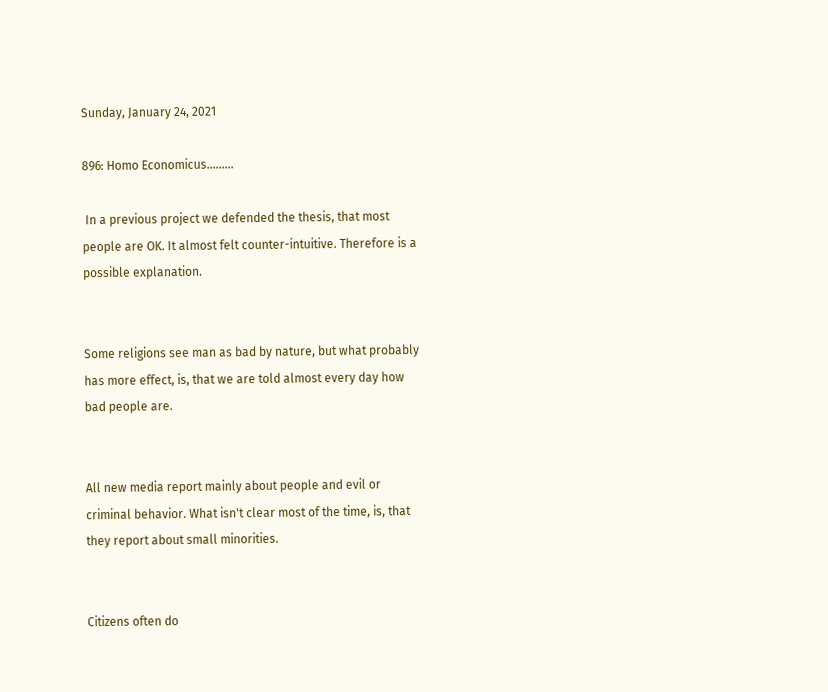Sunday, January 24, 2021

896: Homo Economicus.........

 In a previous project we defended the thesis, that most people are OK. It almost felt counter-intuitive. Therefore is a possible explanation.


Some religions see man as bad by nature, but what probably has more effect, is, that we are told almost every day how bad people are.


All new media report mainly about people and evil or criminal behavior. What isn't clear most of the time, is, that they report about small minorities.


Citizens often do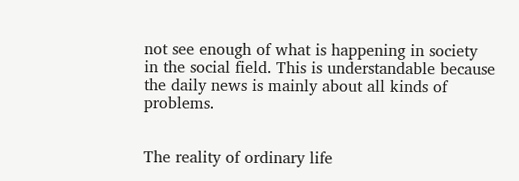not see enough of what is happening in society in the social field. This is understandable because the daily news is mainly about all kinds of problems.


The reality of ordinary life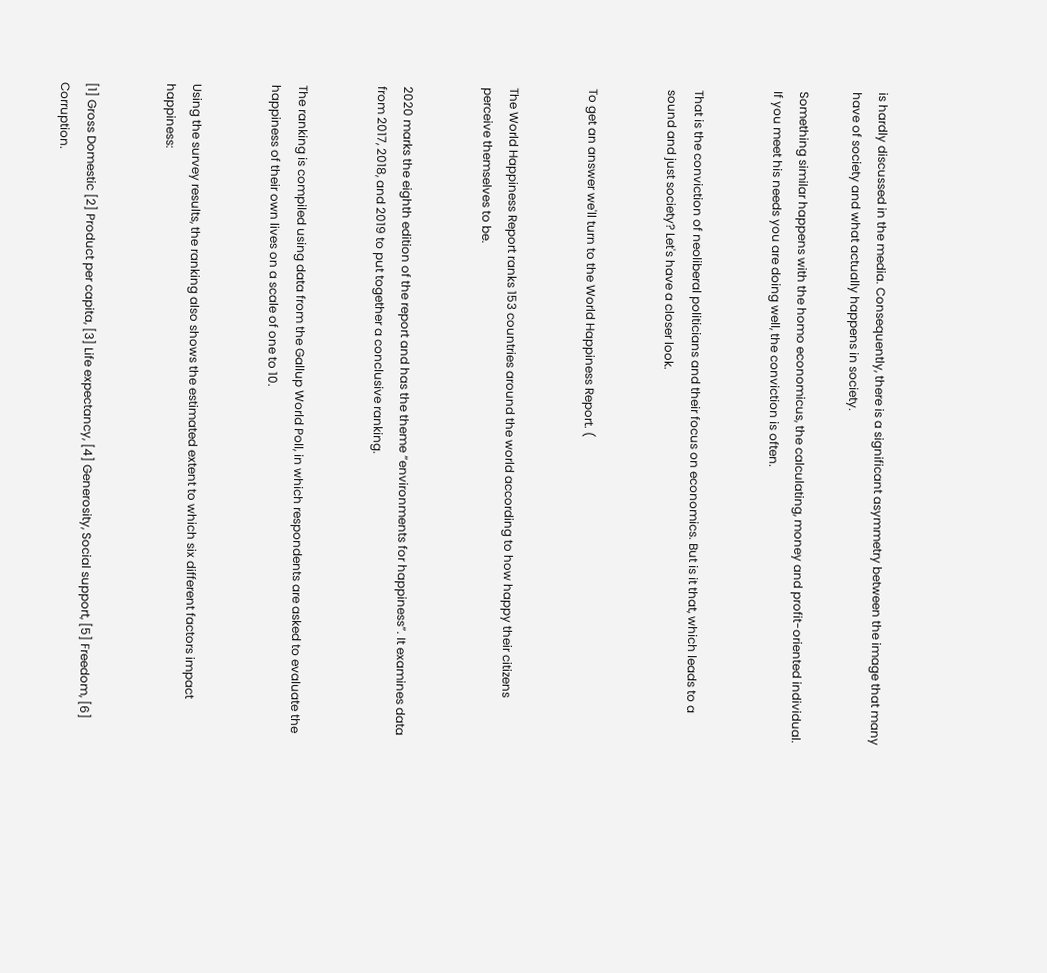is hardly discussed in the media. Consequently, there is a significant asymmetry between the image that many have of society and what actually happens in society.

Something similar happens with the homo economicus, the calculating, money and profit-oriented individual. If you meet his needs you are doing well, the conviction is often.


That is the conviction of neoliberal politicians and their focus on economics. But is it that, which leads to a sound and just society? Let's have a closer look.


To get an answer we'll turn to the World Happiness Report. (


The World Happiness Report ranks 153 countries around the world according to how happy their citizens perceive themselves to be.


2020 marks the eighth edition of the report and has the theme “environments for happiness”. It examines data from 2017, 2018, and 2019 to put together a conclusive ranking.


The ranking is compiled using data from the Gallup World Poll, in which respondents are asked to evaluate the happiness of their own lives on a scale of one to 10.


Using the survey results, the ranking also shows the estimated extent to which six different factors impact happiness:


[1] Gross Domestic [2] Product per capita, [3] Life expectancy, [4] Generosity, Social support, [5] Freedom, [6] Corruption.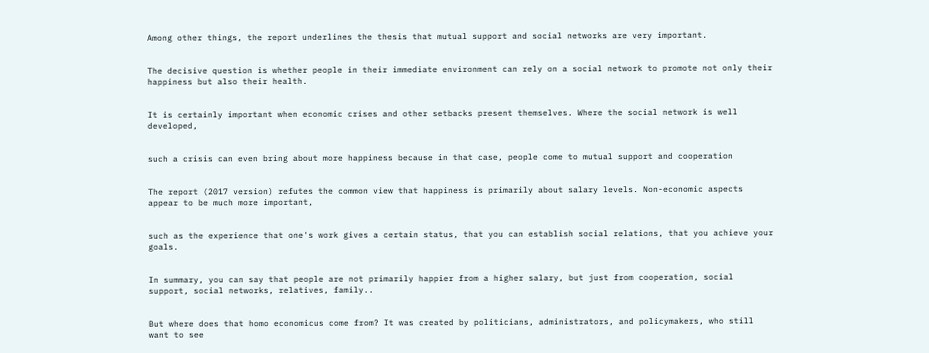Among other things, the report underlines the thesis that mutual support and social networks are very important.


The decisive question is whether people in their immediate environment can rely on a social network to promote not only their happiness but also their health.


It is certainly important when economic crises and other setbacks present themselves. Where the social network is well developed,


such a crisis can even bring about more happiness because in that case, people come to mutual support and cooperation


The report (2017 version) refutes the common view that happiness is primarily about salary levels. Non-economic aspects appear to be much more important,


such as the experience that one's work gives a certain status, that you can establish social relations, that you achieve your goals.


In summary, you can say that people are not primarily happier from a higher salary, but just from cooperation, social support, social networks, relatives, family..


But where does that homo economicus come from? It was created by politicians, administrators, and policymakers, who still want to see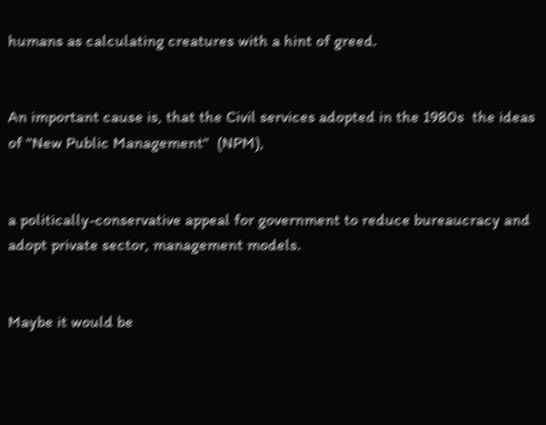humans as calculating creatures with a hint of greed.


An important cause is, that the Civil services adopted in the 1980s  the ideas of "New Public Management"  (NPM),


a politically-conservative appeal for government to reduce bureaucracy and adopt private sector, management models.


Maybe it would be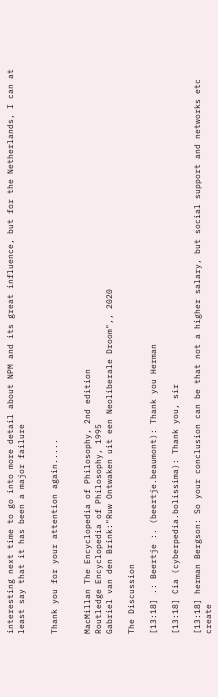interesting next time to go into more detail about NPM and its great influence, but for the Netherlands, I can at least say that it has been a major failure


Thank you for your attention again.....


MacMillan The Encyclopedia of Philosophy, 2nd edition
Routledge Encyclopedia of Philosophy, 1995
Gabriel van den Brink:"Ruw Ontwaken uit een Neoliberale Droom",, 2020

The Discussion

[13:18] .: Beertje :. (beertje.beaumont): Thank you Herman

[13:18] Cia (cyberpedia.bolissima): Thank you, sir

[13:18] herman Bergson: So your conclusion can be that not a higher salary, but social support and networks etc create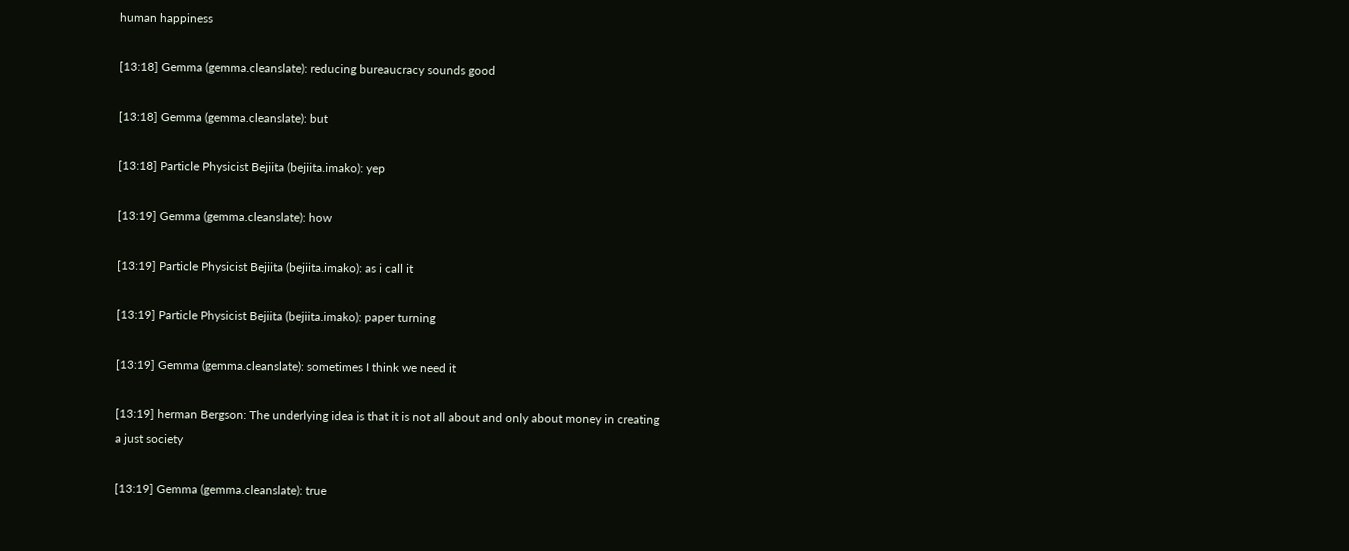human happiness

[13:18] Gemma (gemma.cleanslate): reducing bureaucracy sounds good

[13:18] Gemma (gemma.cleanslate): but

[13:18] Particle Physicist Bejiita (bejiita.imako): yep

[13:19] Gemma (gemma.cleanslate): how

[13:19] Particle Physicist Bejiita (bejiita.imako): as i call it

[13:19] Particle Physicist Bejiita (bejiita.imako): paper turning

[13:19] Gemma (gemma.cleanslate): sometimes I think we need it

[13:19] herman Bergson: The underlying idea is that it is not all about and only about money in creating a just society

[13:19] Gemma (gemma.cleanslate): true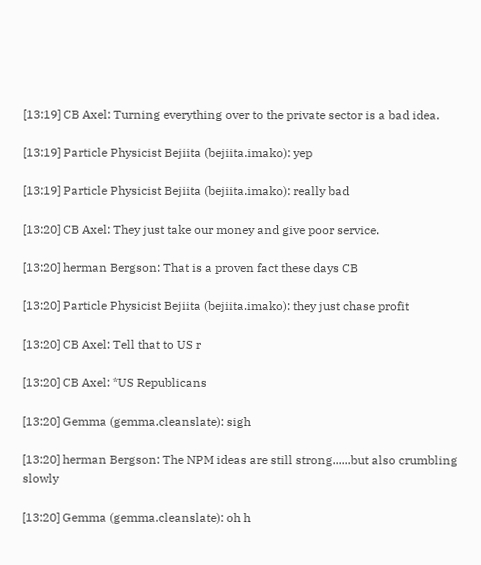[13:19] CB Axel: Turning everything over to the private sector is a bad idea.

[13:19] Particle Physicist Bejiita (bejiita.imako): yep

[13:19] Particle Physicist Bejiita (bejiita.imako): really bad

[13:20] CB Axel: They just take our money and give poor service.

[13:20] herman Bergson: That is a proven fact these days CB

[13:20] Particle Physicist Bejiita (bejiita.imako): they just chase profit

[13:20] CB Axel: Tell that to US r

[13:20] CB Axel: *US Republicans

[13:20] Gemma (gemma.cleanslate): sigh

[13:20] herman Bergson: The NPM ideas are still strong......but also crumbling slowly

[13:20] Gemma (gemma.cleanslate): oh h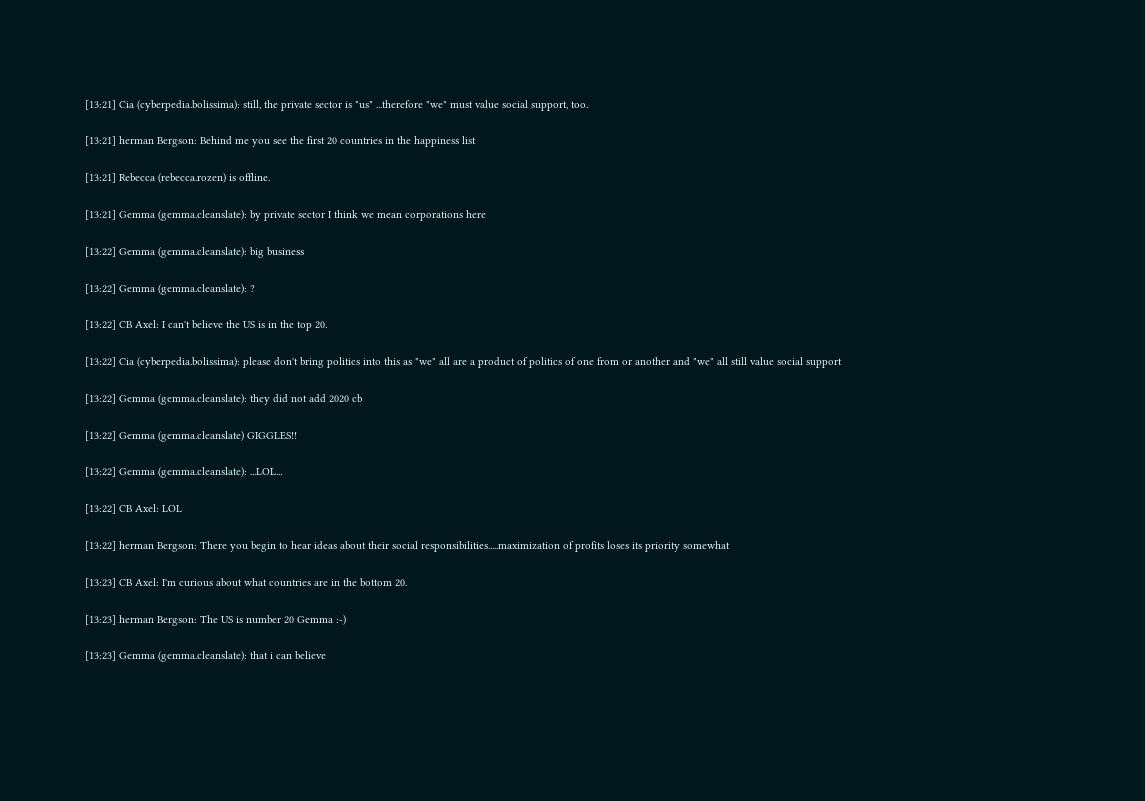[13:21] Cia (cyberpedia.bolissima): still, the private sector is "us" ...therefore "we" must value social support, too.

[13:21] herman Bergson: Behind me you see the first 20 countries in the happiness list

[13:21] Rebecca (rebecca.rozen) is offline.

[13:21] Gemma (gemma.cleanslate): by private sector I think we mean corporations here

[13:22] Gemma (gemma.cleanslate): big business

[13:22] Gemma (gemma.cleanslate): ?

[13:22] CB Axel: I can't believe the US is in the top 20.

[13:22] Cia (cyberpedia.bolissima): please don't bring politics into this as "we" all are a product of politics of one from or another and "we" all still value social support

[13:22] Gemma (gemma.cleanslate): they did not add 2020 cb

[13:22] Gemma (gemma.cleanslate) GIGGLES!!

[13:22] Gemma (gemma.cleanslate): ...LOL...

[13:22] CB Axel: LOL

[13:22] herman Bergson: There you begin to hear ideas about their social responsibilities.....maximization of profits loses its priority somewhat

[13:23] CB Axel: I'm curious about what countries are in the bottom 20.

[13:23] herman Bergson: The US is number 20 Gemma :-)

[13:23] Gemma (gemma.cleanslate): that i can believe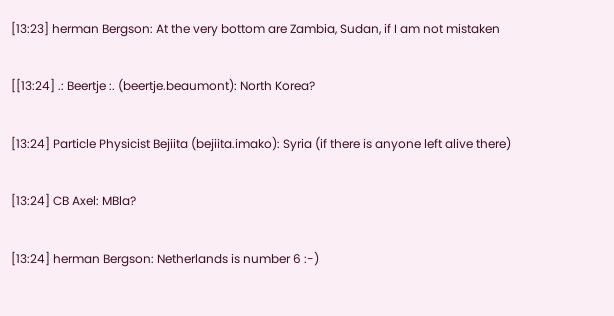[13:23] herman Bergson: At the very bottom are Zambia, Sudan, if I am not mistaken

[[13:24] .: Beertje :. (beertje.beaumont): North Korea?

[13:24] Particle Physicist Bejiita (bejiita.imako): Syria (if there is anyone left alive there)

[13:24] CB Axel: MBla?

[13:24] herman Bergson: Netherlands is number 6 :-)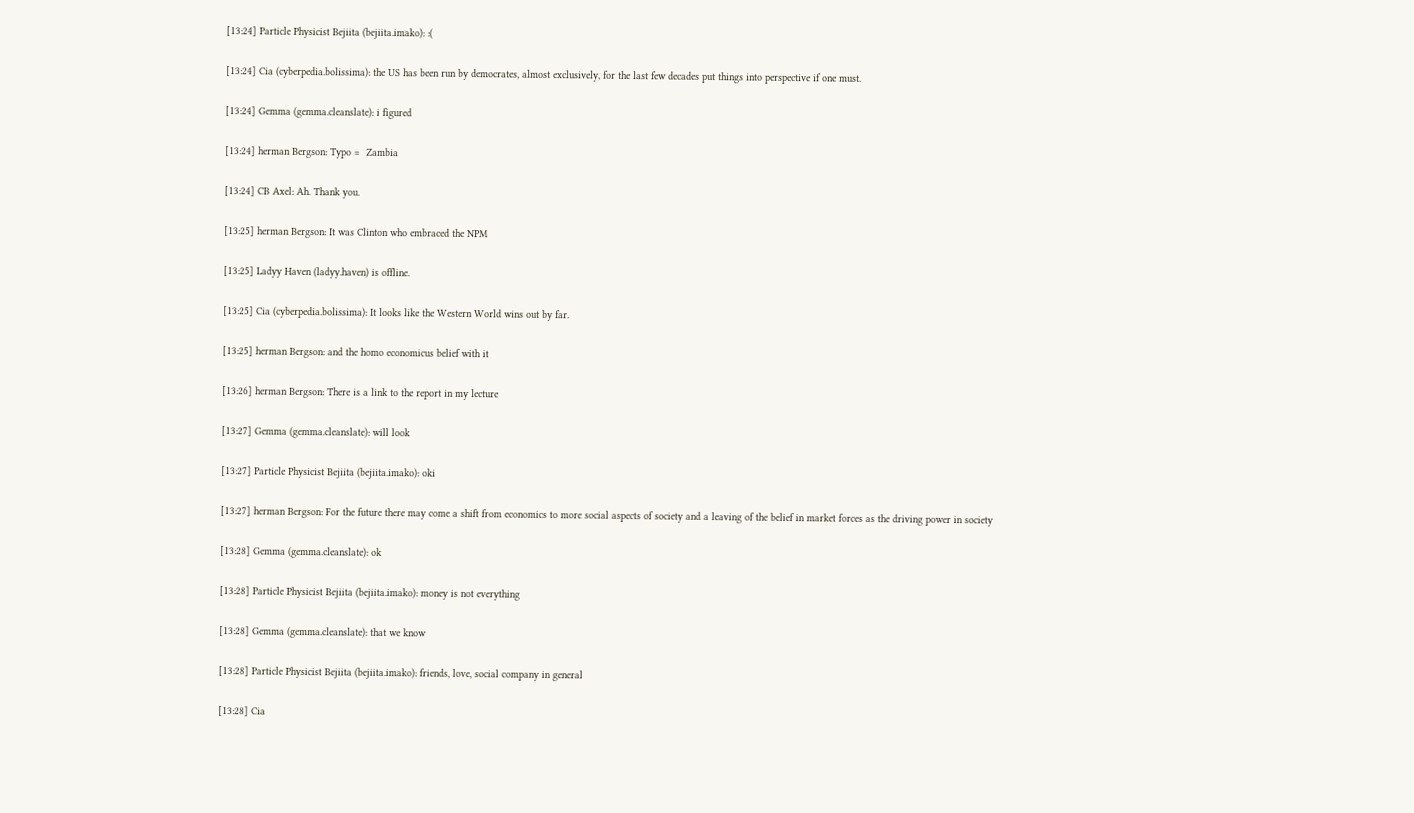[13:24] Particle Physicist Bejiita (bejiita.imako): :(

[13:24] Cia (cyberpedia.bolissima): the US has been run by democrates, almost exclusively, for the last few decades put things into perspective if one must.

[13:24] Gemma (gemma.cleanslate): i figured

[13:24] herman Bergson: Typo =  Zambia

[13:24] CB Axel: Ah. Thank you.

[13:25] herman Bergson: It was Clinton who embraced the NPM

[13:25] Ladyy Haven (ladyy.haven) is offline.

[13:25] Cia (cyberpedia.bolissima): It looks like the Western World wins out by far.

[13:25] herman Bergson: and the homo economicus belief with it

[13:26] herman Bergson: There is a link to the report in my lecture

[13:27] Gemma (gemma.cleanslate): will look

[13:27] Particle Physicist Bejiita (bejiita.imako): oki

[13:27] herman Bergson: For the future there may come a shift from economics to more social aspects of society and a leaving of the belief in market forces as the driving power in society

[13:28] Gemma (gemma.cleanslate): ok

[13:28] Particle Physicist Bejiita (bejiita.imako): money is not everything

[13:28] Gemma (gemma.cleanslate): that we know

[13:28] Particle Physicist Bejiita (bejiita.imako): friends, love, social company in general

[13:28] Cia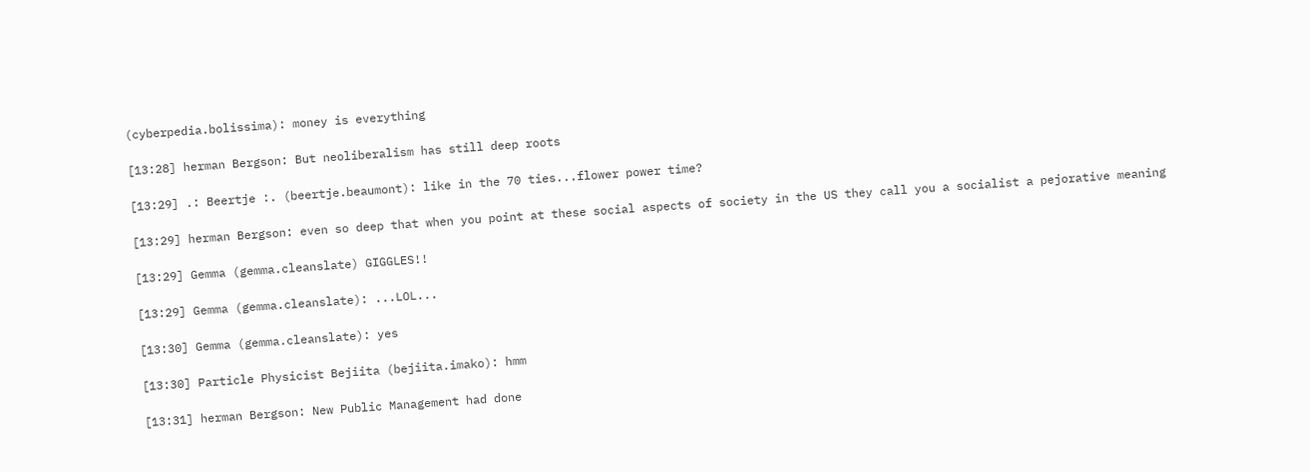(cyberpedia.bolissima): money is everything

[13:28] herman Bergson: But neoliberalism has still deep roots

[13:29] .: Beertje :. (beertje.beaumont): like in the 70 ties...flower power time?

[13:29] herman Bergson: even so deep that when you point at these social aspects of society in the US they call you a socialist a pejorative meaning

[13:29] Gemma (gemma.cleanslate) GIGGLES!!

[13:29] Gemma (gemma.cleanslate): ...LOL...

[13:30] Gemma (gemma.cleanslate): yes

[13:30] Particle Physicist Bejiita (bejiita.imako): hmm

[13:31] herman Bergson: New Public Management had done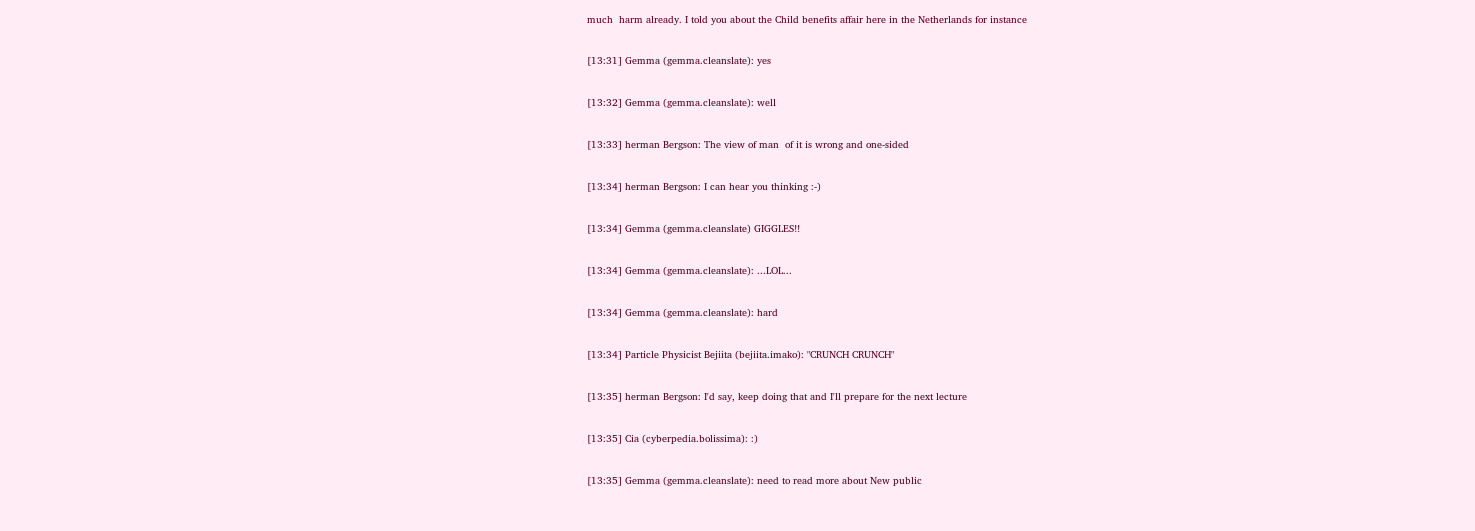much  harm already. I told you about the Child benefits affair here in the Netherlands for instance

[13:31] Gemma (gemma.cleanslate): yes

[13:32] Gemma (gemma.cleanslate): well

[13:33] herman Bergson: The view of man  of it is wrong and one-sided

[13:34] herman Bergson: I can hear you thinking :-)

[13:34] Gemma (gemma.cleanslate) GIGGLES!!

[13:34] Gemma (gemma.cleanslate): ...LOL...

[13:34] Gemma (gemma.cleanslate): hard

[13:34] Particle Physicist Bejiita (bejiita.imako): "CRUNCH CRUNCH"

[13:35] herman Bergson: I'd say, keep doing that and I'll prepare for the next lecture

[13:35] Cia (cyberpedia.bolissima): :)

[13:35] Gemma (gemma.cleanslate): need to read more about New public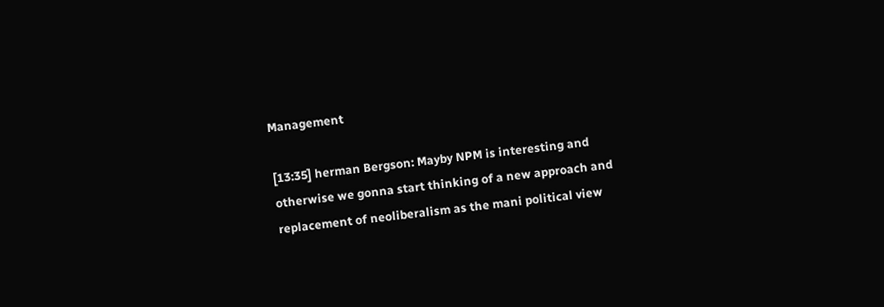Management

[13:35] herman Bergson: Mayby NPM is interesting and otherwise we gonna start thinking of a new approach and replacement of neoliberalism as the mani political view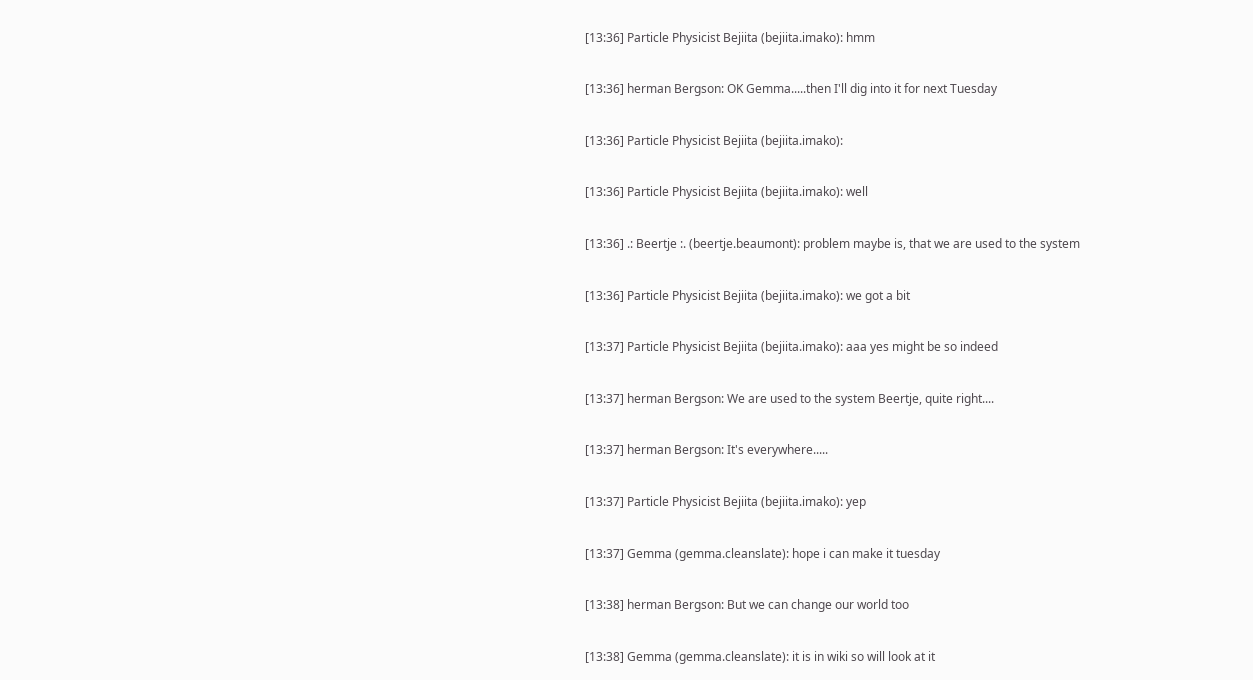[13:36] Particle Physicist Bejiita (bejiita.imako): hmm

[13:36] herman Bergson: OK Gemma.....then I'll dig into it for next Tuesday

[13:36] Particle Physicist Bejiita (bejiita.imako):

[13:36] Particle Physicist Bejiita (bejiita.imako): well

[13:36] .: Beertje :. (beertje.beaumont): problem maybe is, that we are used to the system

[13:36] Particle Physicist Bejiita (bejiita.imako): we got a bit

[13:37] Particle Physicist Bejiita (bejiita.imako): aaa yes might be so indeed

[13:37] herman Bergson: We are used to the system Beertje, quite right....

[13:37] herman Bergson: It's everywhere.....

[13:37] Particle Physicist Bejiita (bejiita.imako): yep

[13:37] Gemma (gemma.cleanslate): hope i can make it tuesday

[13:38] herman Bergson: But we can change our world too

[13:38] Gemma (gemma.cleanslate): it is in wiki so will look at it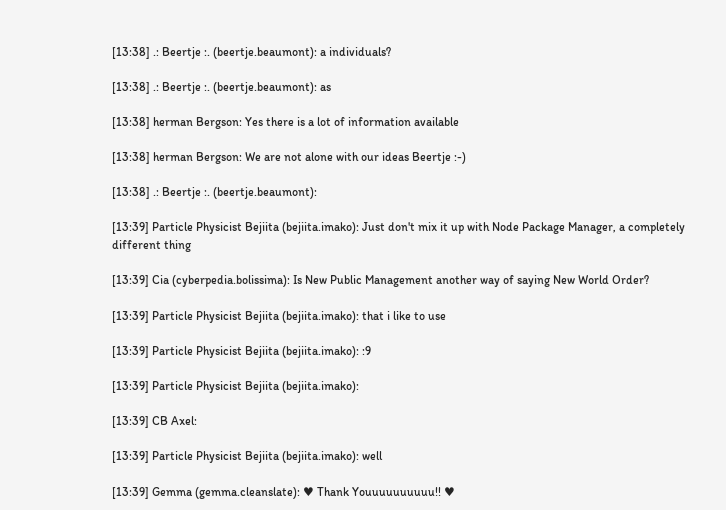[13:38] .: Beertje :. (beertje.beaumont): a individuals?

[13:38] .: Beertje :. (beertje.beaumont): as

[13:38] herman Bergson: Yes there is a lot of information available

[13:38] herman Bergson: We are not alone with our ideas Beertje :-)

[13:38] .: Beertje :. (beertje.beaumont):

[13:39] Particle Physicist Bejiita (bejiita.imako): Just don't mix it up with Node Package Manager, a completely different thing

[13:39] Cia (cyberpedia.bolissima): Is New Public Management another way of saying New World Order?

[13:39] Particle Physicist Bejiita (bejiita.imako): that i like to use

[13:39] Particle Physicist Bejiita (bejiita.imako): :9

[13:39] Particle Physicist Bejiita (bejiita.imako):

[13:39] CB Axel:

[13:39] Particle Physicist Bejiita (bejiita.imako): well

[13:39] Gemma (gemma.cleanslate): ♥ Thank Youuuuuuuuuu!! ♥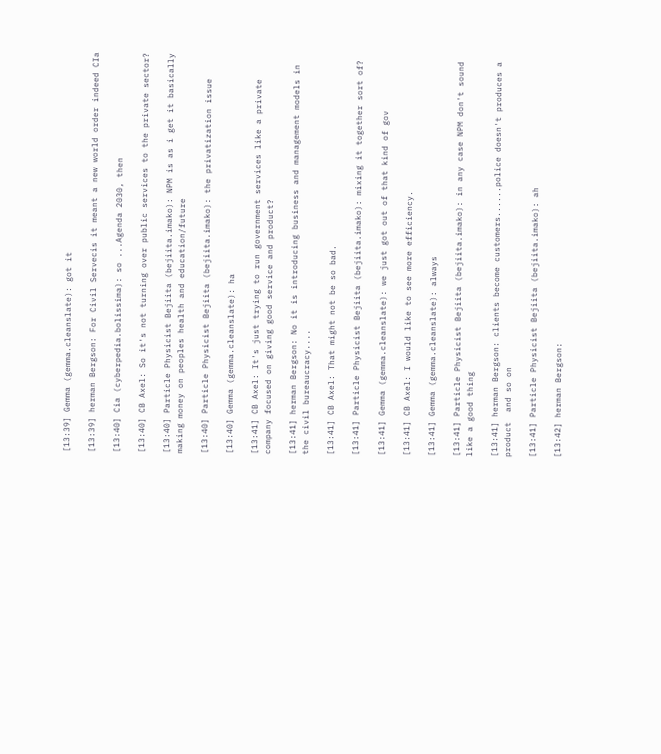[13:39] Gemma (gemma.cleanslate): got it

[13:39] herman Bergson: For Civil Servecis it meant a new world order indeed CIa

[13:40] Cia (cyberpedia.bolissima): so ...Agenda 2030, then

[13:40] CB Axel: So it's not turning over public services to the private sector?

[13:40] Particle Physicist Bejiita (bejiita.imako): NPM is as i get it basically making money on peoples health and education/future

[13:40] Particle Physicist Bejiita (bejiita.imako): the privatization issue

[13:40] Gemma (gemma.cleanslate): ha

[13:41] CB Axel: It's just trying to run government services like a private company focused on giving good service and product?

[13:41] herman Bergson: No it is introducing business and management models in the civil bureaucracy....

[13:41] CB Axel: That might not be so bad.

[13:41] Particle Physicist Bejiita (bejiita.imako): mixing it together sort of?

[13:41] Gemma (gemma.cleanslate): we just got out of that kind of gov

[13:41] CB Axel: I would like to see more efficiency.

[13:41] Gemma (gemma.cleanslate): always

[13:41] Particle Physicist Bejiita (bejiita.imako): in any case NPM don't sound like a good thing

[13:41] herman Bergson: clients become customers......police doesn't produces a product  and so on

[13:41] Particle Physicist Bejiita (bejiita.imako): ah

[13:42] herman Bergson: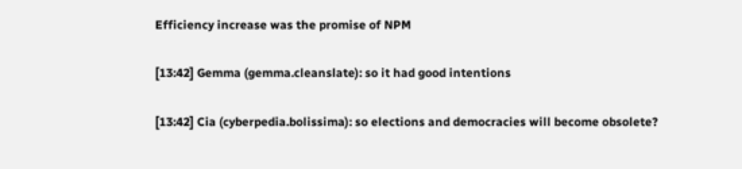Efficiency increase was the promise of NPM

[13:42] Gemma (gemma.cleanslate): so it had good intentions

[13:42] Cia (cyberpedia.bolissima): so elections and democracies will become obsolete?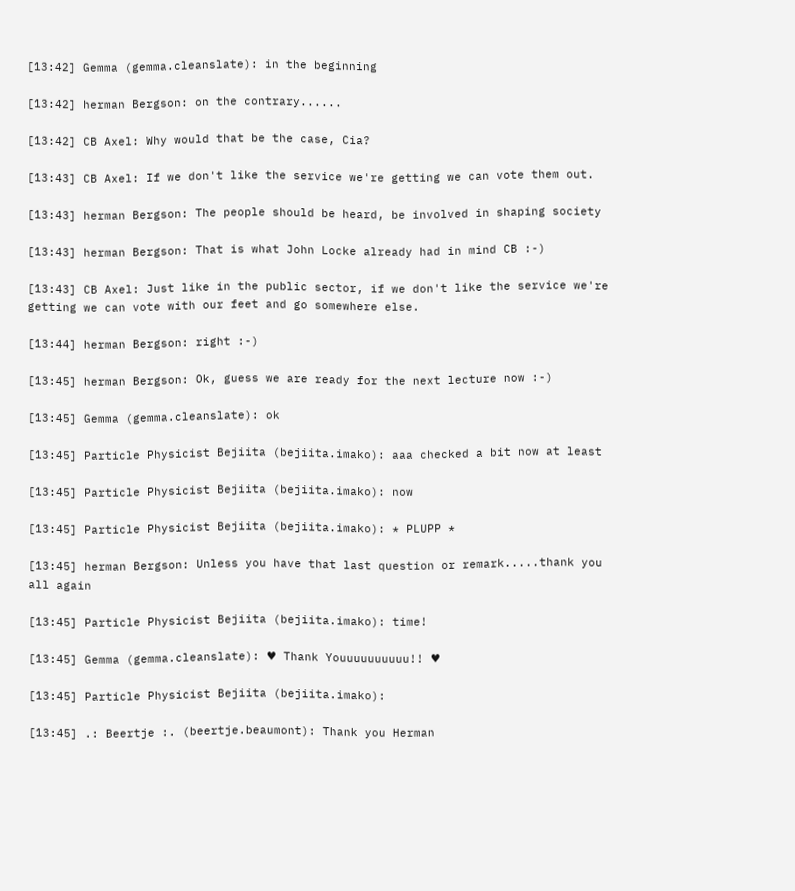[13:42] Gemma (gemma.cleanslate): in the beginning

[13:42] herman Bergson: on the contrary......

[13:42] CB Axel: Why would that be the case, Cia?

[13:43] CB Axel: If we don't like the service we're getting we can vote them out.

[13:43] herman Bergson: The people should be heard, be involved in shaping society

[13:43] herman Bergson: That is what John Locke already had in mind CB :-)

[13:43] CB Axel: Just like in the public sector, if we don't like the service we're getting we can vote with our feet and go somewhere else.

[13:44] herman Bergson: right :-)

[13:45] herman Bergson: Ok, guess we are ready for the next lecture now :-)

[13:45] Gemma (gemma.cleanslate): ok

[13:45] Particle Physicist Bejiita (bejiita.imako): aaa checked a bit now at least

[13:45] Particle Physicist Bejiita (bejiita.imako): now

[13:45] Particle Physicist Bejiita (bejiita.imako): * PLUPP *

[13:45] herman Bergson: Unless you have that last question or remark.....thank you all again

[13:45] Particle Physicist Bejiita (bejiita.imako): time!

[13:45] Gemma (gemma.cleanslate): ♥ Thank Youuuuuuuuuu!! ♥

[13:45] Particle Physicist Bejiita (bejiita.imako):

[13:45] .: Beertje :. (beertje.beaumont): Thank you Herman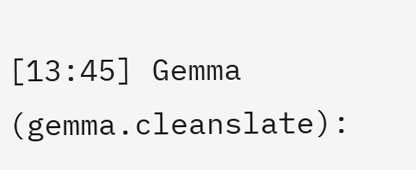[13:45] Gemma (gemma.cleanslate):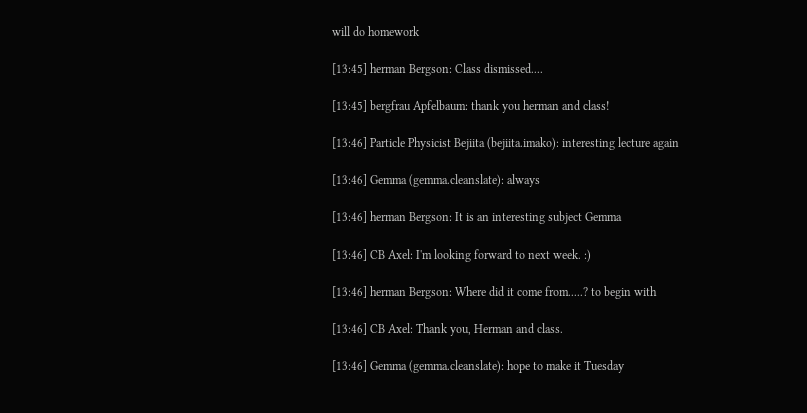will do homework

[13:45] herman Bergson: Class dismissed....

[13:45] bergfrau Apfelbaum: thank you herman and class!

[13:46] Particle Physicist Bejiita (bejiita.imako): interesting lecture again

[13:46] Gemma (gemma.cleanslate): always

[13:46] herman Bergson: It is an interesting subject Gemma

[13:46] CB Axel: I'm looking forward to next week. :)

[13:46] herman Bergson: Where did it come from.....? to begin with

[13:46] CB Axel: Thank you, Herman and class.

[13:46] Gemma (gemma.cleanslate): hope to make it Tuesday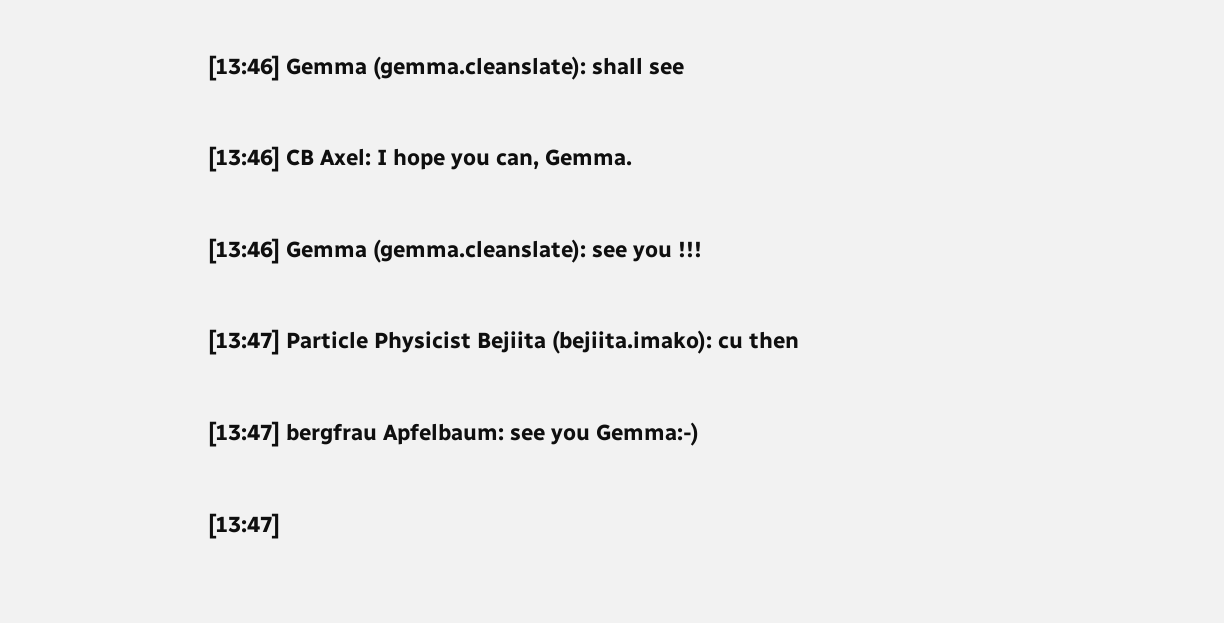[13:46] Gemma (gemma.cleanslate): shall see

[13:46] CB Axel: I hope you can, Gemma.

[13:46] Gemma (gemma.cleanslate): see you !!!

[13:47] Particle Physicist Bejiita (bejiita.imako): cu then

[13:47] bergfrau Apfelbaum: see you Gemma:-)

[13:47]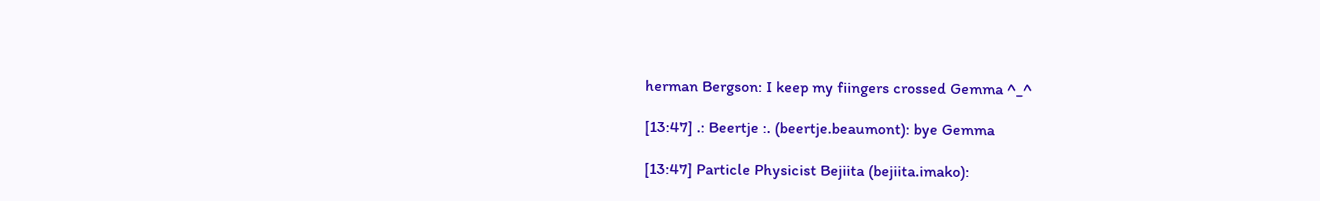herman Bergson: I keep my fiingers crossed Gemma ^_^

[13:47] .: Beertje :. (beertje.beaumont): bye Gemma

[13:47] Particle Physicist Bejiita (bejiita.imako):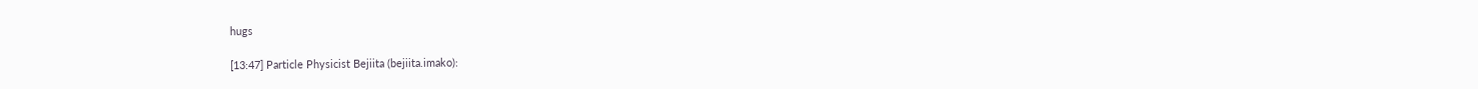hugs

[13:47] Particle Physicist Bejiita (bejiita.imako):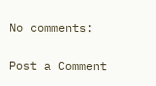No comments:

Post a Comment